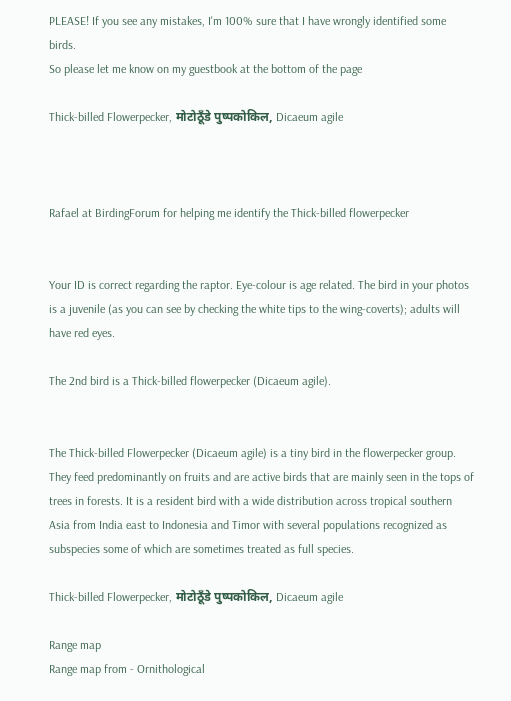PLEASE! If you see any mistakes, I'm 100% sure that I have wrongly identified some birds.
So please let me know on my guestbook at the bottom of the page

Thick-billed Flowerpecker, मोटोठूँडे पुष्पकोकिल, Dicaeum agile



Rafael at BirdingForum for helping me identify the Thick-billed flowerpecker


Your ID is correct regarding the raptor. Eye-colour is age related. The bird in your photos is a juvenile (as you can see by checking the white tips to the wing-coverts); adults will have red eyes.

The 2nd bird is a Thick-billed flowerpecker (Dicaeum agile).


The Thick-billed Flowerpecker (Dicaeum agile) is a tiny bird in the flowerpecker group. They feed predominantly on fruits and are active birds that are mainly seen in the tops of trees in forests. It is a resident bird with a wide distribution across tropical southern Asia from India east to Indonesia and Timor with several populations recognized as subspecies some of which are sometimes treated as full species.

Thick-billed Flowerpecker, मोटोठूँडे पुष्पकोकिल, Dicaeum agile

Range map
Range map from - Ornithological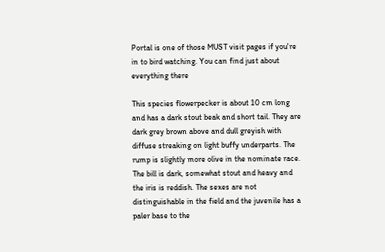Portal is one of those MUST visit pages if you're in to bird watching. You can find just about everything there

This species flowerpecker is about 10 cm long and has a dark stout beak and short tail. They are dark grey brown above and dull greyish with diffuse streaking on light buffy underparts. The rump is slightly more olive in the nominate race. The bill is dark, somewhat stout and heavy and the iris is reddish. The sexes are not distinguishable in the field and the juvenile has a paler base to the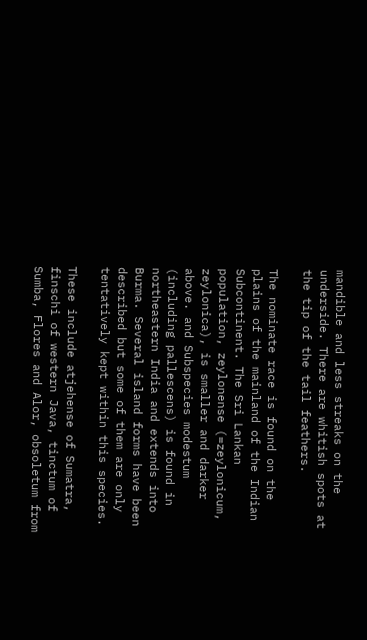mandible and less streaks on the underside. There are whitish spots at the tip of the tail feathers.

The nominate race is found on the plains of the mainland of the Indian Subcontinent. The Sri Lankan population, zeylonense (=zeylonicum, zeylonica), is smaller and darker above. and Subspecies modestum (including pallescens) is found in northeastern India and extends into Burma. Several island forms have been described but some of them are only tentatively kept within this species.

These include atjehense of Sumatra, finschi of western Java, tinctum of Sumba, Flores and Alor, obsoletum from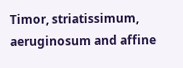Timor, striatissimum, aeruginosum and affine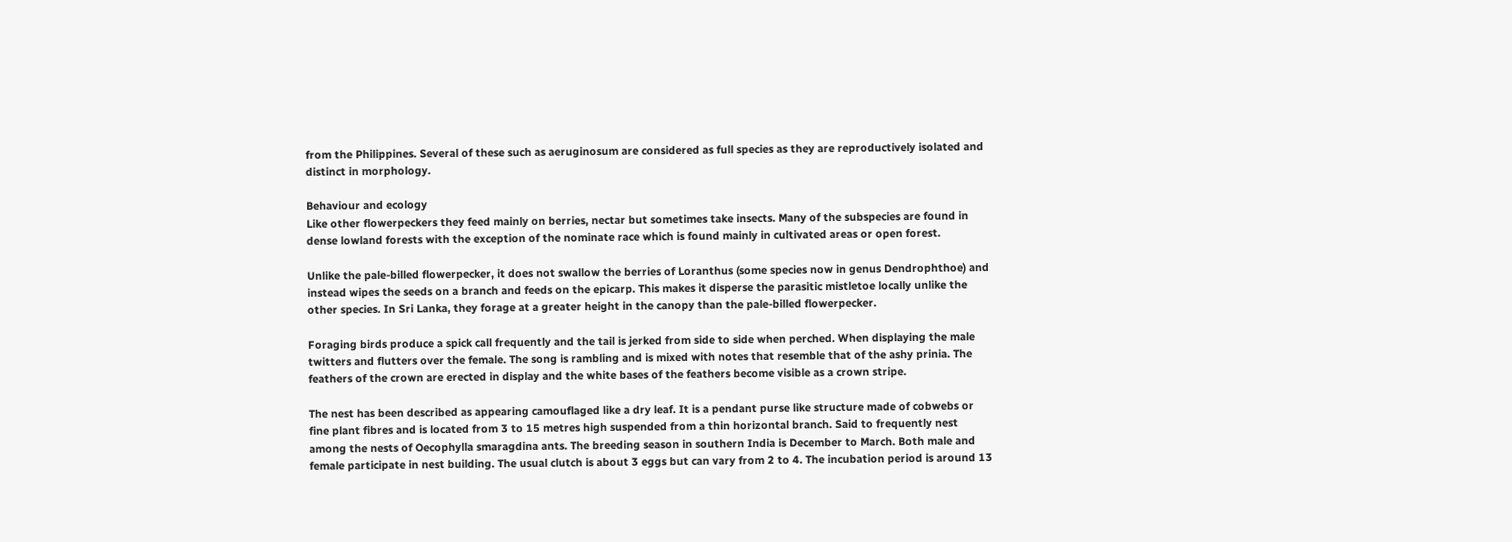from the Philippines. Several of these such as aeruginosum are considered as full species as they are reproductively isolated and distinct in morphology.

Behaviour and ecology
Like other flowerpeckers they feed mainly on berries, nectar but sometimes take insects. Many of the subspecies are found in dense lowland forests with the exception of the nominate race which is found mainly in cultivated areas or open forest.

Unlike the pale-billed flowerpecker, it does not swallow the berries of Loranthus (some species now in genus Dendrophthoe) and instead wipes the seeds on a branch and feeds on the epicarp. This makes it disperse the parasitic mistletoe locally unlike the other species. In Sri Lanka, they forage at a greater height in the canopy than the pale-billed flowerpecker.

Foraging birds produce a spick call frequently and the tail is jerked from side to side when perched. When displaying the male twitters and flutters over the female. The song is rambling and is mixed with notes that resemble that of the ashy prinia. The feathers of the crown are erected in display and the white bases of the feathers become visible as a crown stripe.

The nest has been described as appearing camouflaged like a dry leaf. It is a pendant purse like structure made of cobwebs or fine plant fibres and is located from 3 to 15 metres high suspended from a thin horizontal branch. Said to frequently nest among the nests of Oecophylla smaragdina ants. The breeding season in southern India is December to March. Both male and female participate in nest building. The usual clutch is about 3 eggs but can vary from 2 to 4. The incubation period is around 13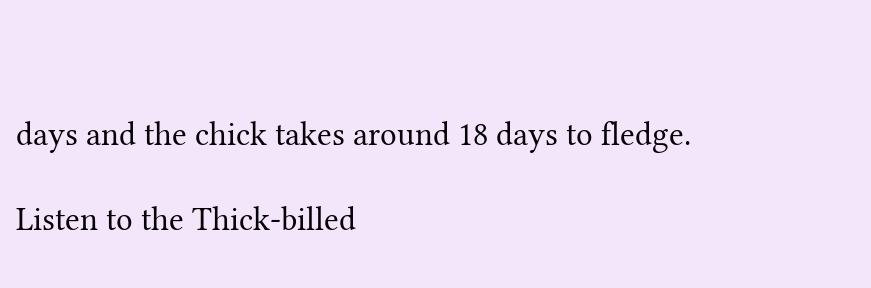days and the chick takes around 18 days to fledge.

Listen to the Thick-billed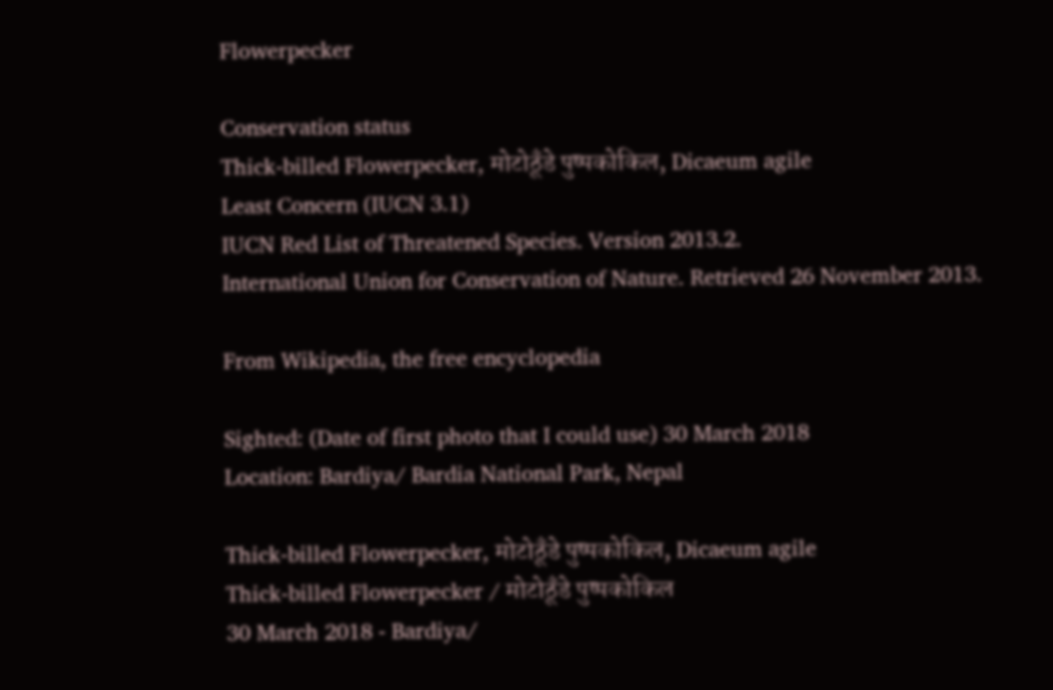Flowerpecker

Conservation status
Thick-billed Flowerpecker, मोटोठूँडे पुष्पकोकिल, Dicaeum agile
Least Concern (IUCN 3.1)
IUCN Red List of Threatened Species. Version 2013.2.
International Union for Conservation of Nature. Retrieved 26 November 2013.

From Wikipedia, the free encyclopedia

Sighted: (Date of first photo that I could use) 30 March 2018
Location: Bardiya/ Bardia National Park, Nepal

Thick-billed Flowerpecker, मोटोठूँडे पुष्पकोकिल, Dicaeum agile
Thick-billed Flowerpecker / मोटोठूँडे पुष्पकोकिल
30 March 2018 - Bardiya/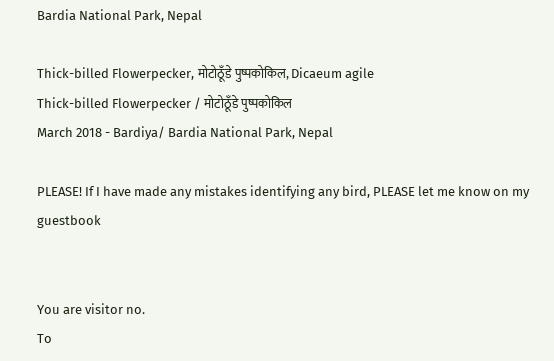Bardia National Park, Nepal

Thick-billed Flowerpecker, मोटोठूँडे पुष्पकोकिल, Dicaeum agile
Thick-billed Flowerpecker / मोटोठूँडे पुष्पकोकिल
March 2018 - Bardiya/ Bardia National Park, Nepal

PLEASE! If I have made any mistakes identifying any bird, PLEASE let me know on my guestbook


You are visitor no.
To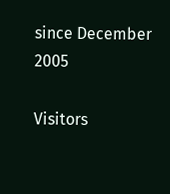since December 2005

Visitors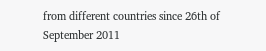from different countries since 26th of September 2011